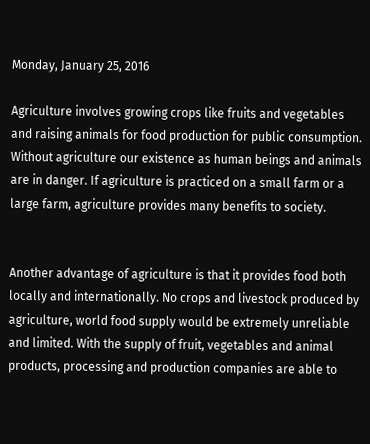Monday, January 25, 2016

Agriculture involves growing crops like fruits and vegetables and raising animals for food production for public consumption. Without agriculture our existence as human beings and animals are in danger. If agriculture is practiced on a small farm or a large farm, agriculture provides many benefits to society.


Another advantage of agriculture is that it provides food both locally and internationally. No crops and livestock produced by agriculture, world food supply would be extremely unreliable and limited. With the supply of fruit, vegetables and animal products, processing and production companies are able to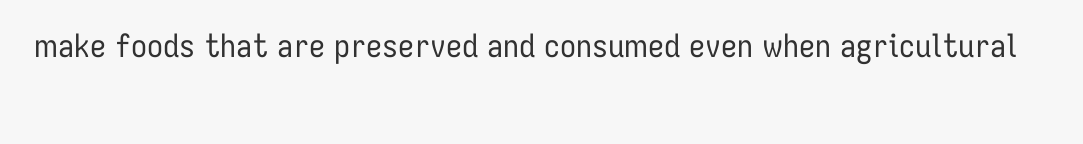make foods that are preserved and consumed even when agricultural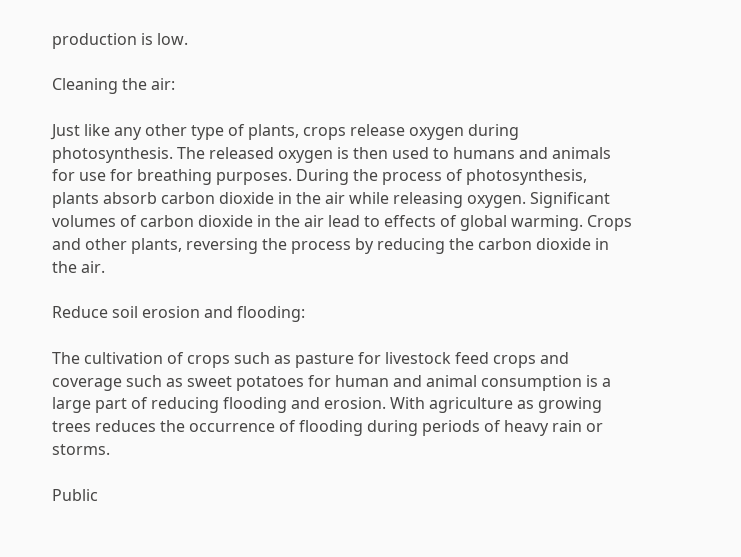production is low.

Cleaning the air:

Just like any other type of plants, crops release oxygen during photosynthesis. The released oxygen is then used to humans and animals for use for breathing purposes. During the process of photosynthesis, plants absorb carbon dioxide in the air while releasing oxygen. Significant volumes of carbon dioxide in the air lead to effects of global warming. Crops and other plants, reversing the process by reducing the carbon dioxide in the air.

Reduce soil erosion and flooding:

The cultivation of crops such as pasture for livestock feed crops and coverage such as sweet potatoes for human and animal consumption is a large part of reducing flooding and erosion. With agriculture as growing trees reduces the occurrence of flooding during periods of heavy rain or storms.

Public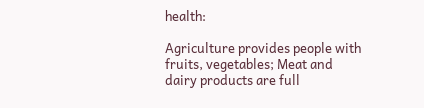health:

Agriculture provides people with fruits, vegetables; Meat and dairy products are full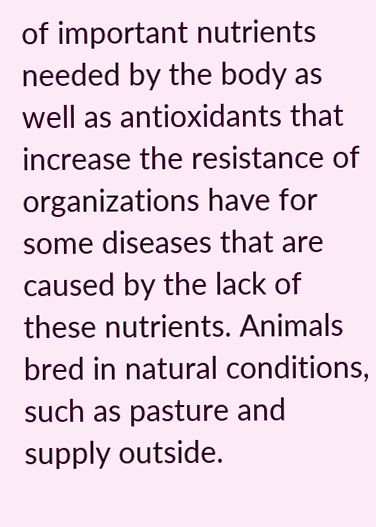of important nutrients needed by the body as well as antioxidants that increase the resistance of organizations have for some diseases that are caused by the lack of these nutrients. Animals bred in natural conditions, such as pasture and supply outside.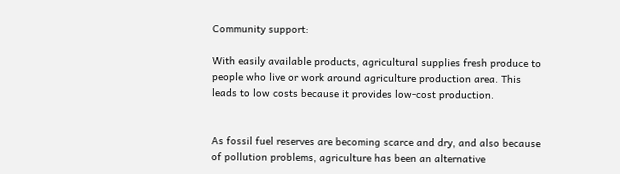Community support:

With easily available products, agricultural supplies fresh produce to people who live or work around agriculture production area. This leads to low costs because it provides low-cost production.


As fossil fuel reserves are becoming scarce and dry, and also because of pollution problems, agriculture has been an alternative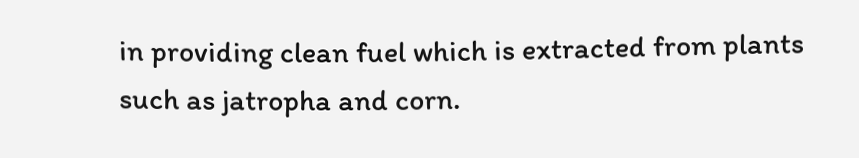in providing clean fuel which is extracted from plants such as jatropha and corn.